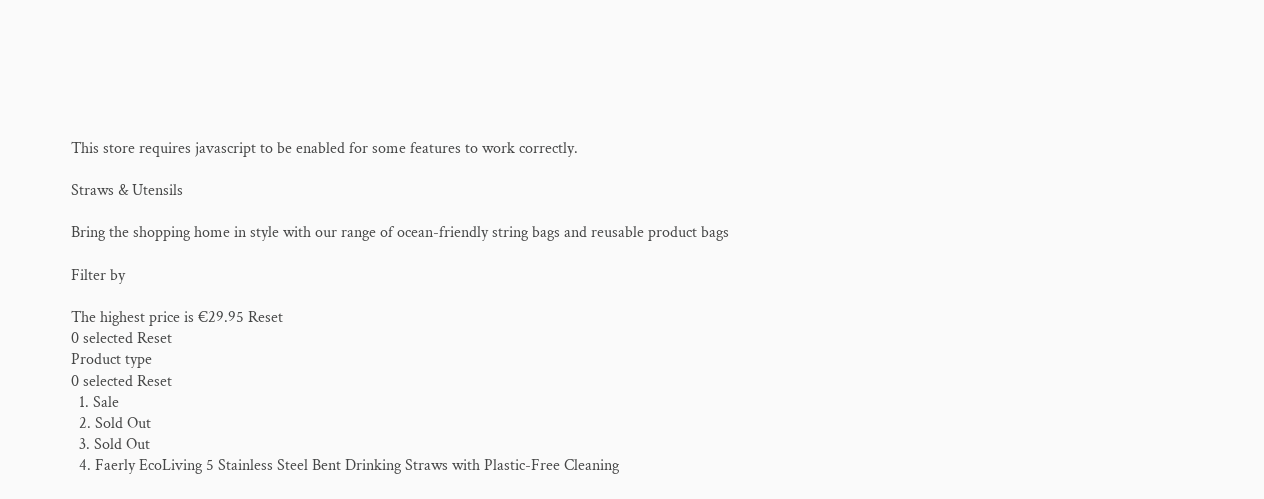This store requires javascript to be enabled for some features to work correctly.

Straws & Utensils

Bring the shopping home in style with our range of ocean-friendly string bags and reusable product bags

Filter by

The highest price is €29.95 Reset
0 selected Reset
Product type
0 selected Reset
  1. Sale
  2. Sold Out
  3. Sold Out
  4. Faerly EcoLiving 5 Stainless Steel Bent Drinking Straws with Plastic-Free Cleaning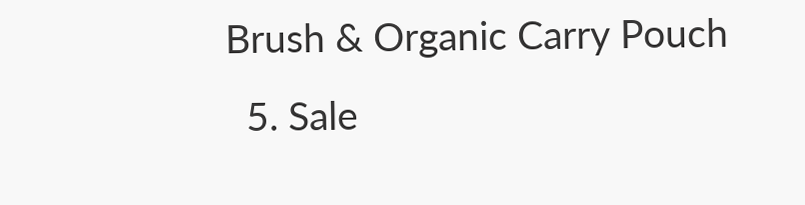Brush & Organic Carry Pouch
  5. Sale